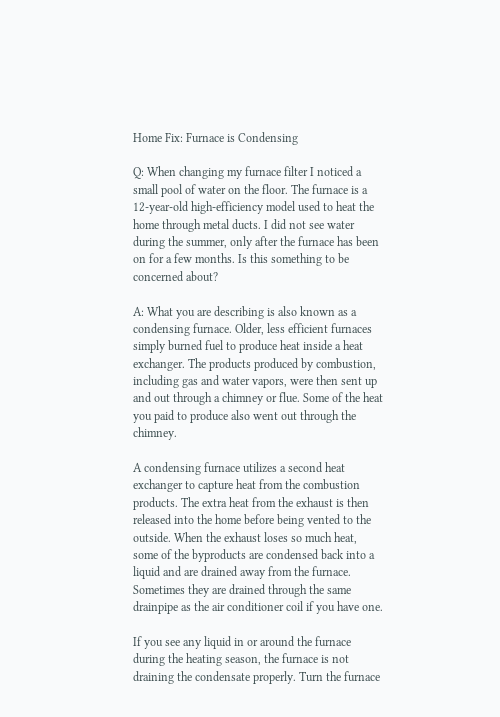Home Fix: Furnace is Condensing

Q: When changing my furnace filter I noticed a small pool of water on the floor. The furnace is a 12-year-old high-efficiency model used to heat the home through metal ducts. I did not see water during the summer, only after the furnace has been on for a few months. Is this something to be concerned about?

A: What you are describing is also known as a condensing furnace. Older, less efficient furnaces simply burned fuel to produce heat inside a heat exchanger. The products produced by combustion, including gas and water vapors, were then sent up and out through a chimney or flue. Some of the heat you paid to produce also went out through the chimney.

A condensing furnace utilizes a second heat exchanger to capture heat from the combustion products. The extra heat from the exhaust is then released into the home before being vented to the outside. When the exhaust loses so much heat, some of the byproducts are condensed back into a liquid and are drained away from the furnace. Sometimes they are drained through the same drainpipe as the air conditioner coil if you have one.

If you see any liquid in or around the furnace during the heating season, the furnace is not draining the condensate properly. Turn the furnace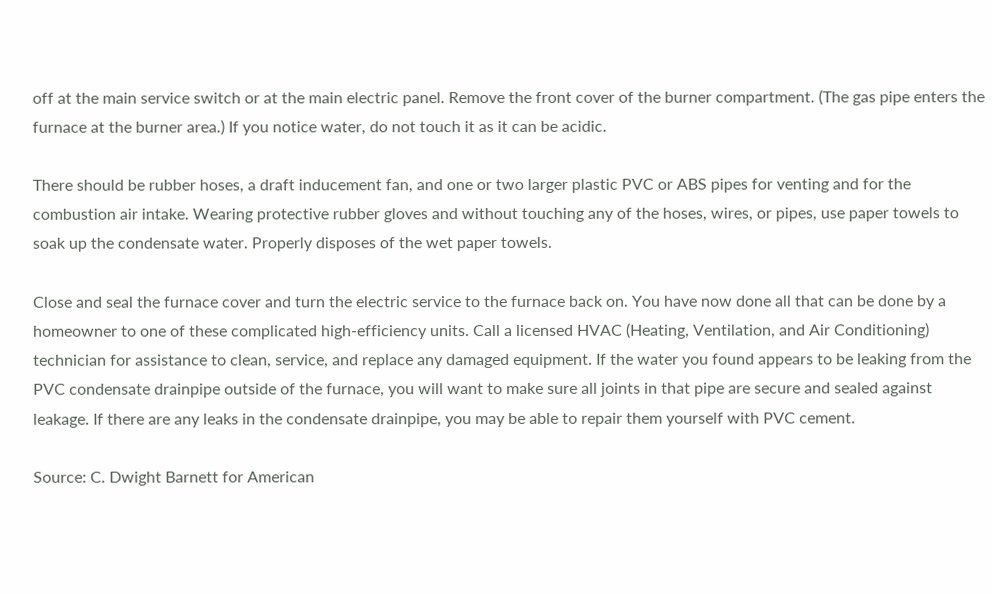off at the main service switch or at the main electric panel. Remove the front cover of the burner compartment. (The gas pipe enters the furnace at the burner area.) If you notice water, do not touch it as it can be acidic.

There should be rubber hoses, a draft inducement fan, and one or two larger plastic PVC or ABS pipes for venting and for the combustion air intake. Wearing protective rubber gloves and without touching any of the hoses, wires, or pipes, use paper towels to soak up the condensate water. Properly disposes of the wet paper towels.

Close and seal the furnace cover and turn the electric service to the furnace back on. You have now done all that can be done by a homeowner to one of these complicated high-efficiency units. Call a licensed HVAC (Heating, Ventilation, and Air Conditioning) technician for assistance to clean, service, and replace any damaged equipment. If the water you found appears to be leaking from the PVC condensate drainpipe outside of the furnace, you will want to make sure all joints in that pipe are secure and sealed against leakage. If there are any leaks in the condensate drainpipe, you may be able to repair them yourself with PVC cement.

Source: C. Dwight Barnett for American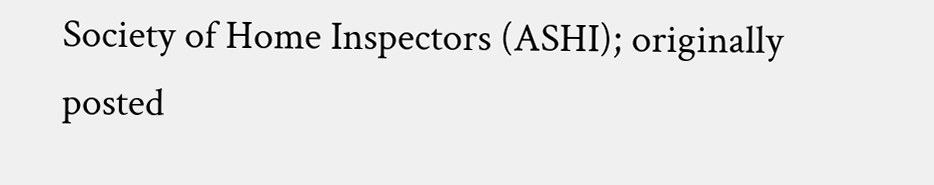Society of Home Inspectors (ASHI); originally posted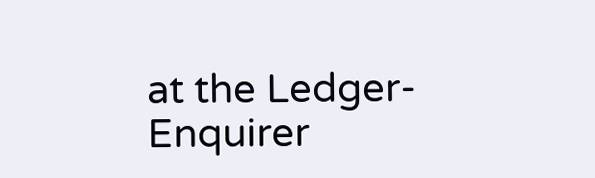at the Ledger-Enquirer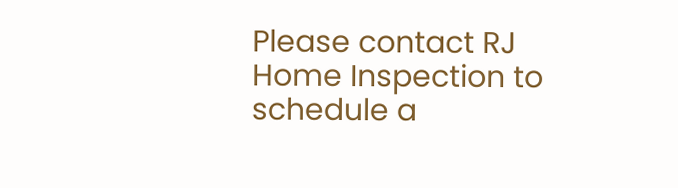Please contact RJ Home Inspection to schedule a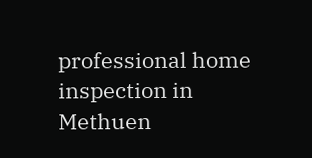professional home inspection in Methuen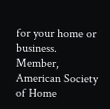for your home or business. Member, American Society of Home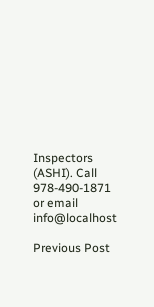Inspectors (ASHI). Call 978-490-1871 or email info@localhost

Previous Post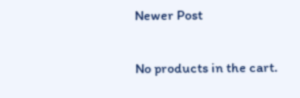Newer Post

No products in the cart.